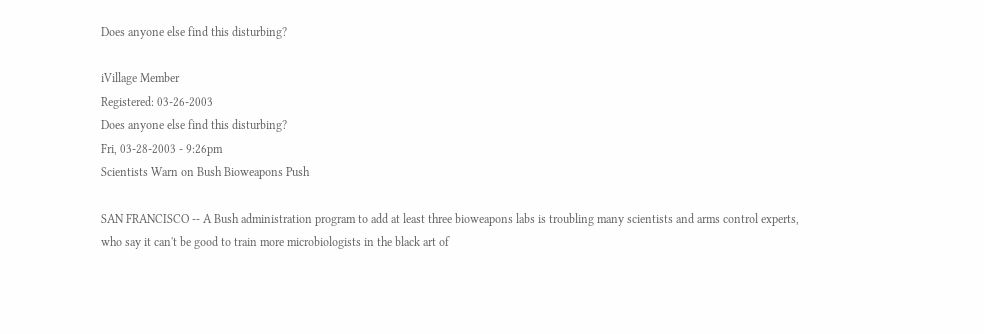Does anyone else find this disturbing?

iVillage Member
Registered: 03-26-2003
Does anyone else find this disturbing?
Fri, 03-28-2003 - 9:26pm
Scientists Warn on Bush Bioweapons Push

SAN FRANCISCO -- A Bush administration program to add at least three bioweapons labs is troubling many scientists and arms control experts, who say it can't be good to train more microbiologists in the black art of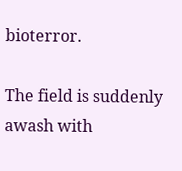bioterror.

The field is suddenly awash with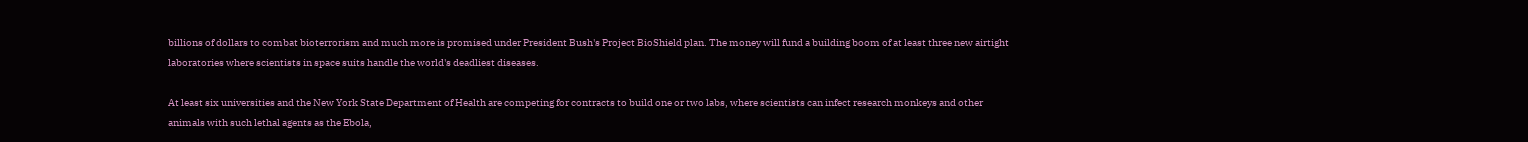billions of dollars to combat bioterrorism and much more is promised under President Bush's Project BioShield plan. The money will fund a building boom of at least three new airtight laboratories where scientists in space suits handle the world's deadliest diseases.

At least six universities and the New York State Department of Health are competing for contracts to build one or two labs, where scientists can infect research monkeys and other animals with such lethal agents as the Ebola,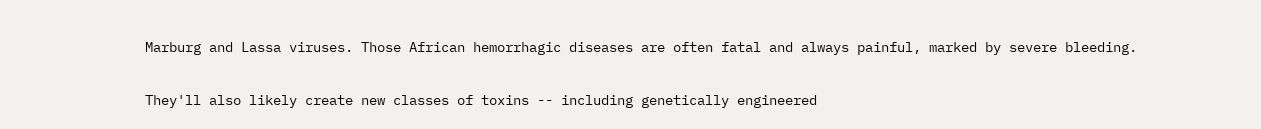Marburg and Lassa viruses. Those African hemorrhagic diseases are often fatal and always painful, marked by severe bleeding.

They'll also likely create new classes of toxins -- including genetically engineered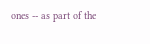ones -- as part of the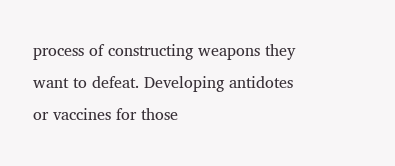process of constructing weapons they want to defeat. Developing antidotes or vaccines for those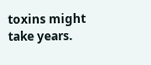toxins might take years.